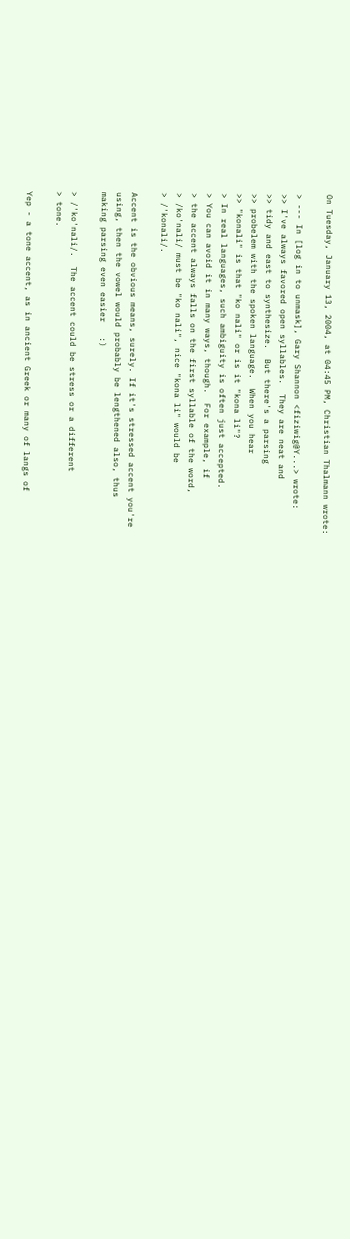On Tuesday, January 13, 2004, at 04:45 PM, Christian Thalmann wrote:

> --- In [log in to unmask], Gary Shannon <fiziwig@Y...> wrote:
>> I've always favored open syllables.  They are neat and
>> tidy and east to synthesize.  But there's a parsing
>> probelem with the spoken language.  When you hear
>> "konali" is that "ko nali" or is it "kona li"?
> In real languages, such ambiguity is often just accepted.
> You can avoid it in many ways, though.  For example, if
> the accent always falls on the first syllable of the word,
> /ko'nali/ must be "ko nali", nice "kona li" would be
> /'konali/.

Accent is the obvious means, surely. If it's stressed accent you're
using, then the vowel would probably be lengthened also, thus
making parsing even easier   :)

> /'ko'nali/.  The accent could be stress or a different
> tone.

Yep - a tone accent, as in ancient Greek or many of langs of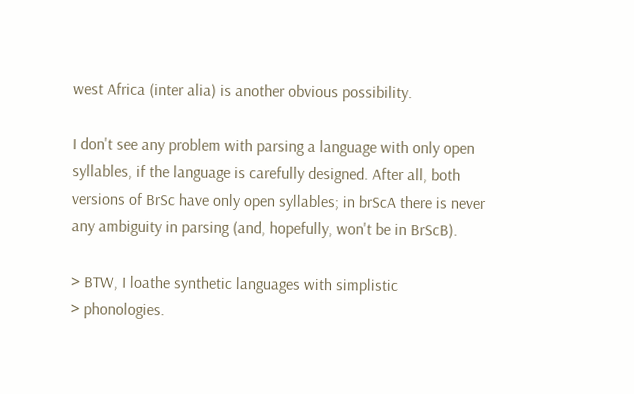west Africa (inter alia) is another obvious possibility.

I don't see any problem with parsing a language with only open
syllables, if the language is carefully designed. After all, both
versions of BrSc have only open syllables; in brScA there is never
any ambiguity in parsing (and, hopefully, won't be in BrScB).

> BTW, I loathe synthetic languages with simplistic
> phonologies.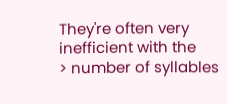They're often very inefficient with the
> number of syllables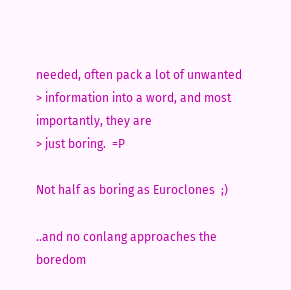needed, often pack a lot of unwanted
> information into a word, and most importantly, they are
> just boring.  =P

Not half as boring as Euroclones  ;)

..and no conlang approaches the boredom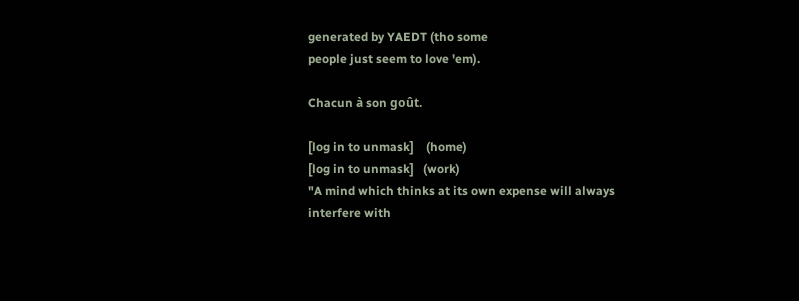generated by YAEDT (tho some
people just seem to love 'em).

Chacun à son goût.

[log in to unmask]    (home)
[log in to unmask]   (work)
"A mind which thinks at its own expense will always
interfere with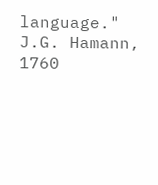language."         J.G. Hamann, 1760